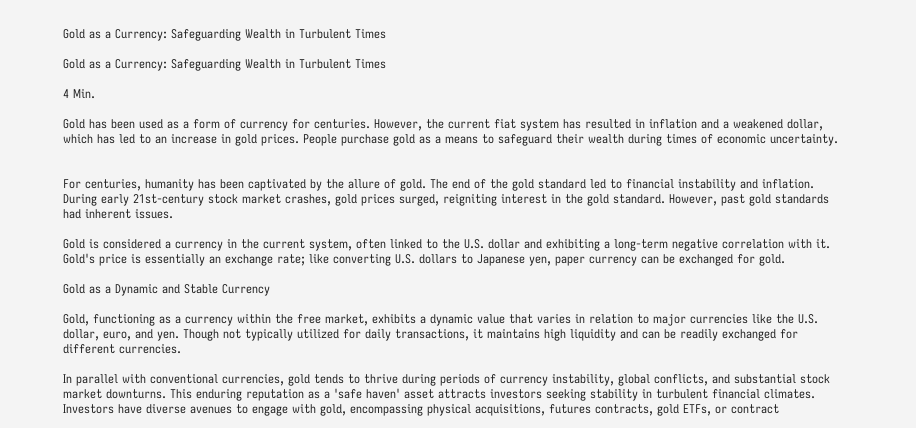Gold as a Currency: Safeguarding Wealth in Turbulent Times

Gold as a Currency: Safeguarding Wealth in Turbulent Times

4 Min.

Gold has been used as a form of currency for centuries. However, the current fiat system has resulted in inflation and a weakened dollar, which has led to an increase in gold prices. People purchase gold as a means to safeguard their wealth during times of economic uncertainty.


For centuries, humanity has been captivated by the allure of gold. The end of the gold standard led to financial instability and inflation. During early 21st-century stock market crashes, gold prices surged, reigniting interest in the gold standard. However, past gold standards had inherent issues.

Gold is considered a currency in the current system, often linked to the U.S. dollar and exhibiting a long-term negative correlation with it. Gold's price is essentially an exchange rate; like converting U.S. dollars to Japanese yen, paper currency can be exchanged for gold.

Gold as a Dynamic and Stable Currency

Gold, functioning as a currency within the free market, exhibits a dynamic value that varies in relation to major currencies like the U.S. dollar, euro, and yen. Though not typically utilized for daily transactions, it maintains high liquidity and can be readily exchanged for different currencies.

In parallel with conventional currencies, gold tends to thrive during periods of currency instability, global conflicts, and substantial stock market downturns. This enduring reputation as a 'safe haven' asset attracts investors seeking stability in turbulent financial climates. Investors have diverse avenues to engage with gold, encompassing physical acquisitions, futures contracts, gold ETFs, or contract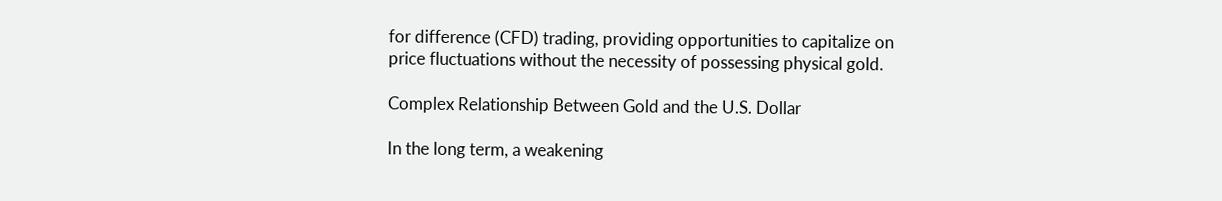for difference (CFD) trading, providing opportunities to capitalize on price fluctuations without the necessity of possessing physical gold.

Complex Relationship Between Gold and the U.S. Dollar

In the long term, a weakening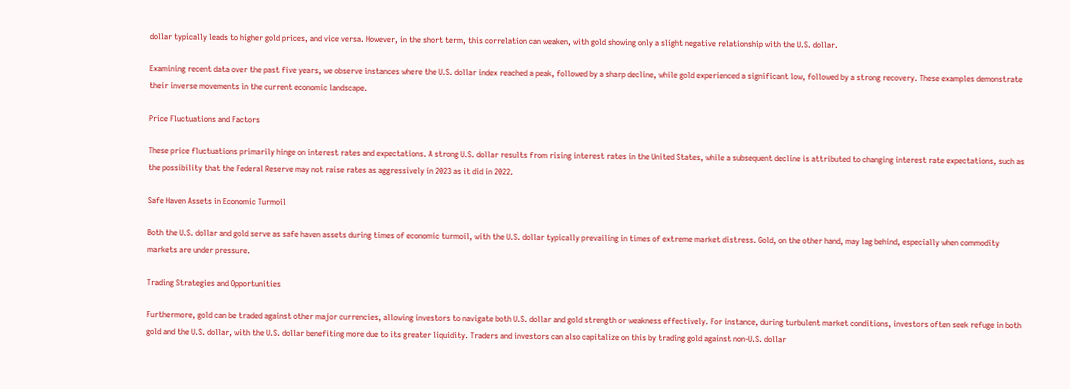dollar typically leads to higher gold prices, and vice versa. However, in the short term, this correlation can weaken, with gold showing only a slight negative relationship with the U.S. dollar.

Examining recent data over the past five years, we observe instances where the U.S. dollar index reached a peak, followed by a sharp decline, while gold experienced a significant low, followed by a strong recovery. These examples demonstrate their inverse movements in the current economic landscape.

Price Fluctuations and Factors

These price fluctuations primarily hinge on interest rates and expectations. A strong U.S. dollar results from rising interest rates in the United States, while a subsequent decline is attributed to changing interest rate expectations, such as the possibility that the Federal Reserve may not raise rates as aggressively in 2023 as it did in 2022.

Safe Haven Assets in Economic Turmoil

Both the U.S. dollar and gold serve as safe haven assets during times of economic turmoil, with the U.S. dollar typically prevailing in times of extreme market distress. Gold, on the other hand, may lag behind, especially when commodity markets are under pressure.

Trading Strategies and Opportunities

Furthermore, gold can be traded against other major currencies, allowing investors to navigate both U.S. dollar and gold strength or weakness effectively. For instance, during turbulent market conditions, investors often seek refuge in both gold and the U.S. dollar, with the U.S. dollar benefiting more due to its greater liquidity. Traders and investors can also capitalize on this by trading gold against non-U.S. dollar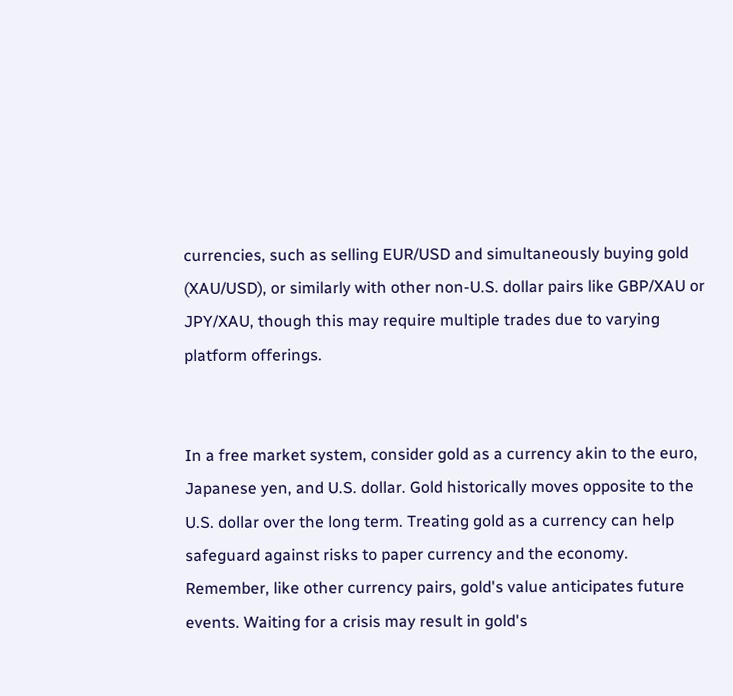currencies, such as selling EUR/USD and simultaneously buying gold (XAU/USD), or similarly with other non-U.S. dollar pairs like GBP/XAU or JPY/XAU, though this may require multiple trades due to varying platform offerings.


In a free market system, consider gold as a currency akin to the euro, Japanese yen, and U.S. dollar. Gold historically moves opposite to the U.S. dollar over the long term. Treating gold as a currency can help safeguard against risks to paper currency and the economy. Remember, like other currency pairs, gold's value anticipates future events. Waiting for a crisis may result in gold's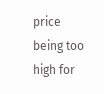price being too high for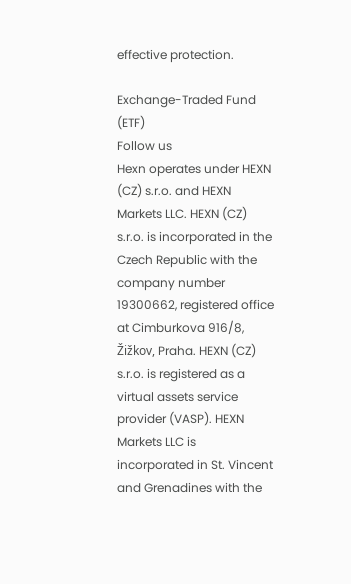effective protection.

Exchange-Traded Fund (ETF)
Follow us
Hexn operates under HEXN (CZ) s.r.o. and HEXN Markets LLC. HEXN (CZ) s.r.o. is incorporated in the Czech Republic with the company number 19300662, registered office at Cimburkova 916/8, Žižkov, Praha. HEXN (CZ) s.r.o. is registered as a virtual assets service provider (VASP). HEXN Markets LLC is incorporated in St. Vincent and Grenadines with the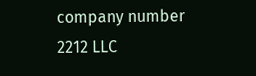company number 2212 LLC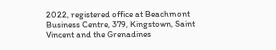2022, registered office at Beachmont Business Centre, 379, Kingstown, Saint Vincent and the Grenadines